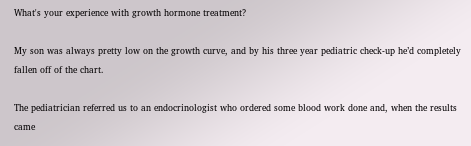What's your experience with growth hormone treatment?

My son was always pretty low on the growth curve, and by his three year pediatric check-up he’d completely fallen off of the chart.

The pediatrician referred us to an endocrinologist who ordered some blood work done and, when the results came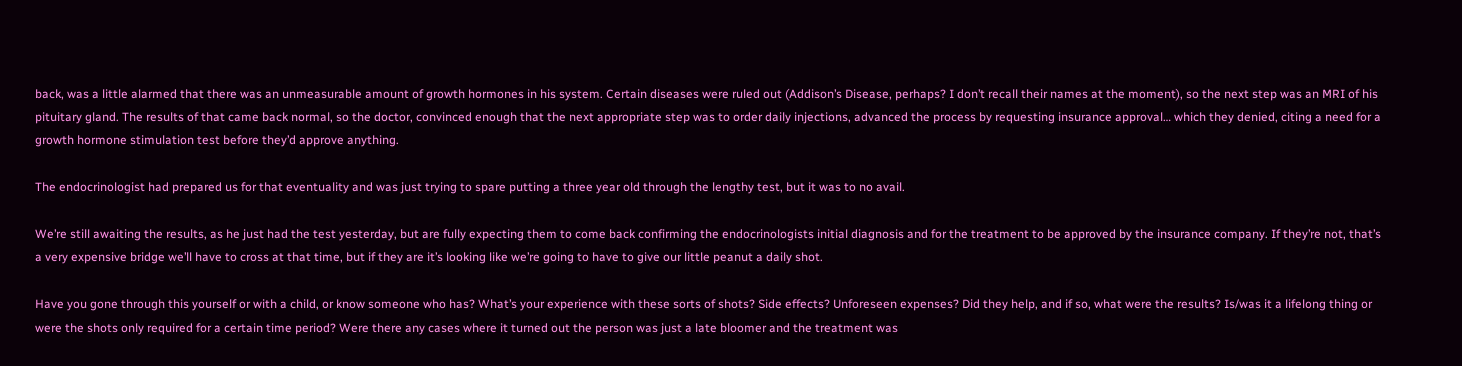back, was a little alarmed that there was an unmeasurable amount of growth hormones in his system. Certain diseases were ruled out (Addison’s Disease, perhaps? I don’t recall their names at the moment), so the next step was an MRI of his pituitary gland. The results of that came back normal, so the doctor, convinced enough that the next appropriate step was to order daily injections, advanced the process by requesting insurance approval… which they denied, citing a need for a growth hormone stimulation test before they’d approve anything.

The endocrinologist had prepared us for that eventuality and was just trying to spare putting a three year old through the lengthy test, but it was to no avail.

We’re still awaiting the results, as he just had the test yesterday, but are fully expecting them to come back confirming the endocrinologists initial diagnosis and for the treatment to be approved by the insurance company. If they’re not, that’s a very expensive bridge we’ll have to cross at that time, but if they are it’s looking like we’re going to have to give our little peanut a daily shot.

Have you gone through this yourself or with a child, or know someone who has? What’s your experience with these sorts of shots? Side effects? Unforeseen expenses? Did they help, and if so, what were the results? Is/was it a lifelong thing or were the shots only required for a certain time period? Were there any cases where it turned out the person was just a late bloomer and the treatment was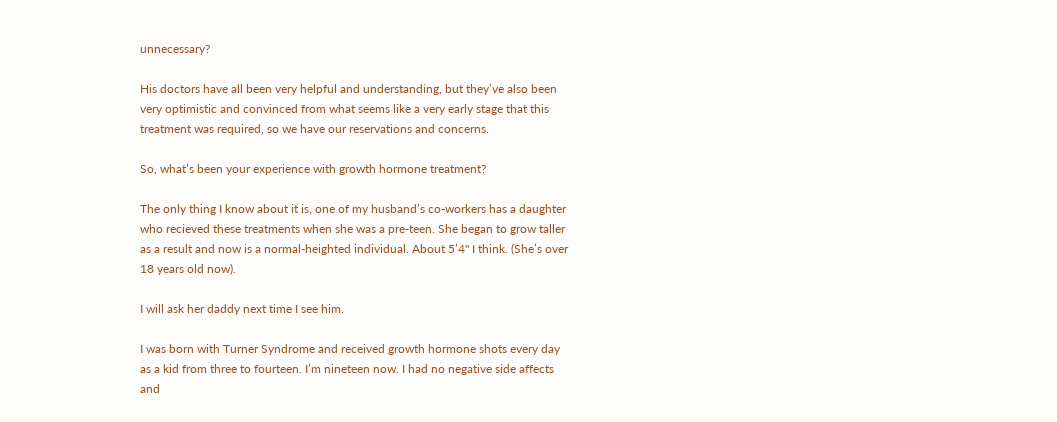unnecessary?

His doctors have all been very helpful and understanding, but they’ve also been very optimistic and convinced from what seems like a very early stage that this treatment was required, so we have our reservations and concerns.

So, what’s been your experience with growth hormone treatment?

The only thing I know about it is, one of my husband’s co-workers has a daughter who recieved these treatments when she was a pre-teen. She began to grow taller as a result and now is a normal-heighted individual. About 5’4" I think. (She’s over 18 years old now).

I will ask her daddy next time I see him.

I was born with Turner Syndrome and received growth hormone shots every day as a kid from three to fourteen. I’m nineteen now. I had no negative side affects and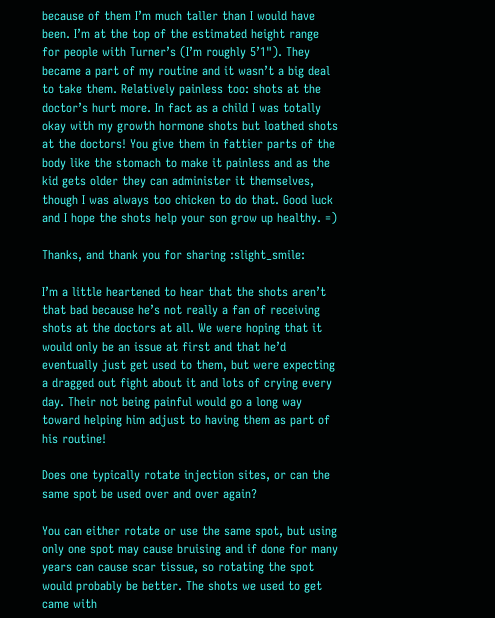because of them I’m much taller than I would have been. I’m at the top of the estimated height range for people with Turner’s (I’m roughly 5’1"). They became a part of my routine and it wasn’t a big deal to take them. Relatively painless too: shots at the doctor’s hurt more. In fact as a child I was totally okay with my growth hormone shots but loathed shots at the doctors! You give them in fattier parts of the body like the stomach to make it painless and as the kid gets older they can administer it themselves, though I was always too chicken to do that. Good luck and I hope the shots help your son grow up healthy. =)

Thanks, and thank you for sharing :slight_smile:

I’m a little heartened to hear that the shots aren’t that bad because he’s not really a fan of receiving shots at the doctors at all. We were hoping that it would only be an issue at first and that he’d eventually just get used to them, but were expecting a dragged out fight about it and lots of crying every day. Their not being painful would go a long way toward helping him adjust to having them as part of his routine!

Does one typically rotate injection sites, or can the same spot be used over and over again?

You can either rotate or use the same spot, but using only one spot may cause bruising and if done for many years can cause scar tissue, so rotating the spot would probably be better. The shots we used to get came with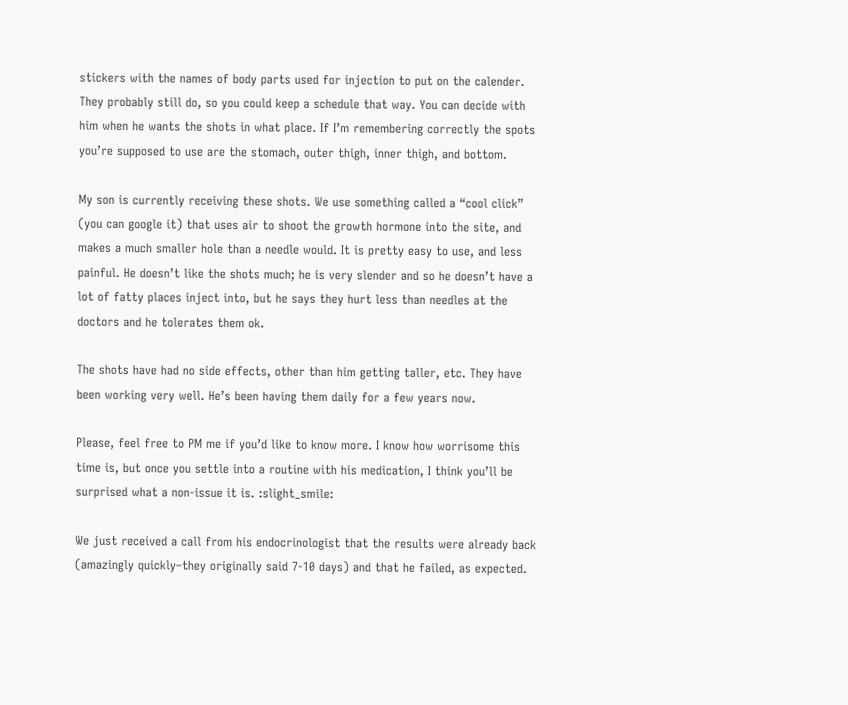stickers with the names of body parts used for injection to put on the calender. They probably still do, so you could keep a schedule that way. You can decide with him when he wants the shots in what place. If I’m remembering correctly the spots you’re supposed to use are the stomach, outer thigh, inner thigh, and bottom.

My son is currently receiving these shots. We use something called a “cool click” (you can google it) that uses air to shoot the growth hormone into the site, and makes a much smaller hole than a needle would. It is pretty easy to use, and less painful. He doesn’t like the shots much; he is very slender and so he doesn’t have a lot of fatty places inject into, but he says they hurt less than needles at the doctors and he tolerates them ok.

The shots have had no side effects, other than him getting taller, etc. They have been working very well. He’s been having them daily for a few years now.

Please, feel free to PM me if you’d like to know more. I know how worrisome this time is, but once you settle into a routine with his medication, I think you’ll be surprised what a non-issue it is. :slight_smile:

We just received a call from his endocrinologist that the results were already back (amazingly quickly–they originally said 7-10 days) and that he failed, as expected.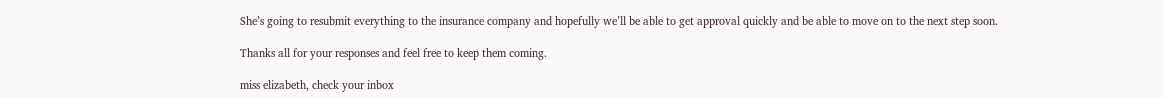She’s going to resubmit everything to the insurance company and hopefully we’ll be able to get approval quickly and be able to move on to the next step soon.

Thanks all for your responses and feel free to keep them coming.

miss elizabeth, check your inbox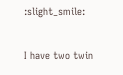:slight_smile:

I have two twin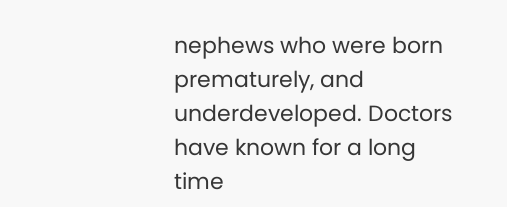nephews who were born prematurely, and underdeveloped. Doctors have known for a long time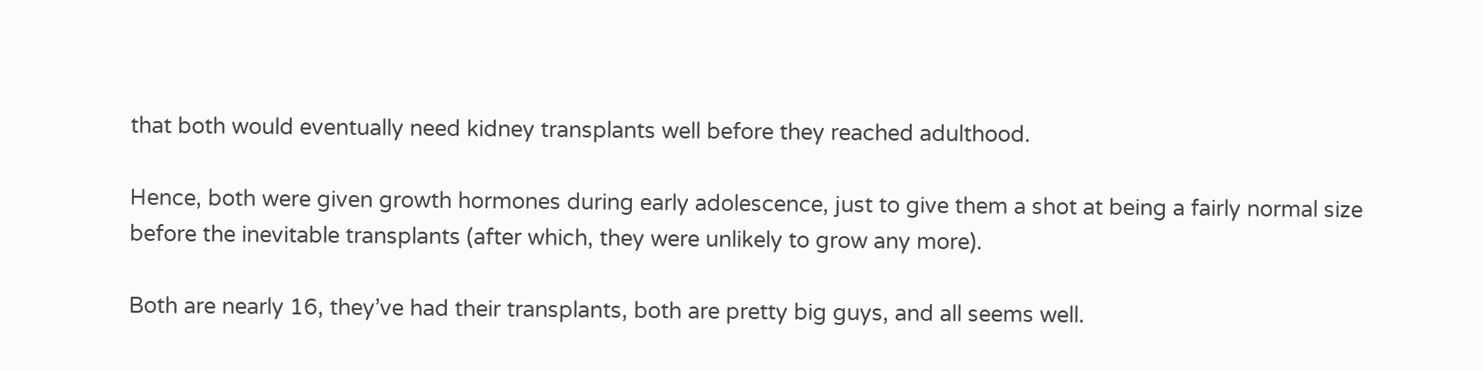that both would eventually need kidney transplants well before they reached adulthood.

Hence, both were given growth hormones during early adolescence, just to give them a shot at being a fairly normal size before the inevitable transplants (after which, they were unlikely to grow any more).

Both are nearly 16, they’ve had their transplants, both are pretty big guys, and all seems well.